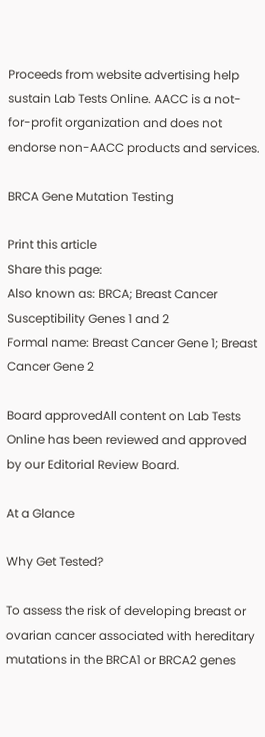Proceeds from website advertising help sustain Lab Tests Online. AACC is a not-for-profit organization and does not endorse non-AACC products and services.

BRCA Gene Mutation Testing

Print this article
Share this page:
Also known as: BRCA; Breast Cancer Susceptibility Genes 1 and 2
Formal name: Breast Cancer Gene 1; Breast Cancer Gene 2

Board approvedAll content on Lab Tests Online has been reviewed and approved by our Editorial Review Board.

At a Glance

Why Get Tested?

To assess the risk of developing breast or ovarian cancer associated with hereditary mutations in the BRCA1 or BRCA2 genes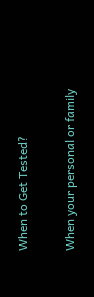When to Get Tested?

When your personal or family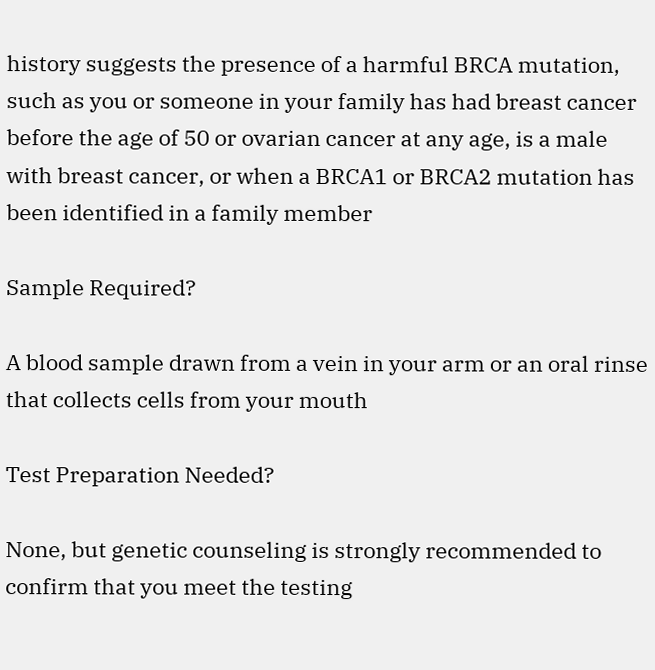history suggests the presence of a harmful BRCA mutation, such as you or someone in your family has had breast cancer before the age of 50 or ovarian cancer at any age, is a male with breast cancer, or when a BRCA1 or BRCA2 mutation has been identified in a family member

Sample Required?

A blood sample drawn from a vein in your arm or an oral rinse that collects cells from your mouth

Test Preparation Needed?

None, but genetic counseling is strongly recommended to confirm that you meet the testing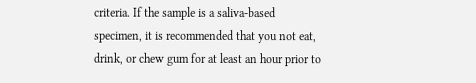criteria. If the sample is a saliva-based specimen, it is recommended that you not eat, drink, or chew gum for at least an hour prior to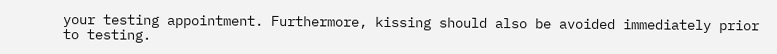your testing appointment. Furthermore, kissing should also be avoided immediately prior to testing.